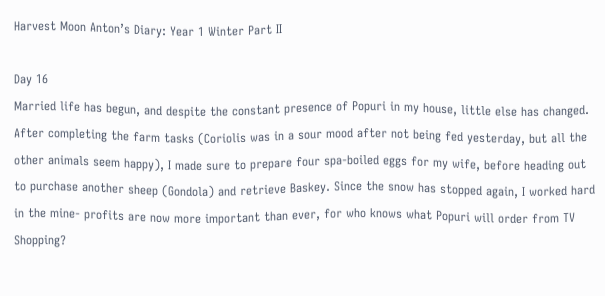Harvest Moon Anton’s Diary: Year 1 Winter Part II

Day 16
Married life has begun, and despite the constant presence of Popuri in my house, little else has changed. After completing the farm tasks (Coriolis was in a sour mood after not being fed yesterday, but all the other animals seem happy), I made sure to prepare four spa-boiled eggs for my wife, before heading out to purchase another sheep (Gondola) and retrieve Baskey. Since the snow has stopped again, I worked hard in the mine- profits are now more important than ever, for who knows what Popuri will order from TV Shopping?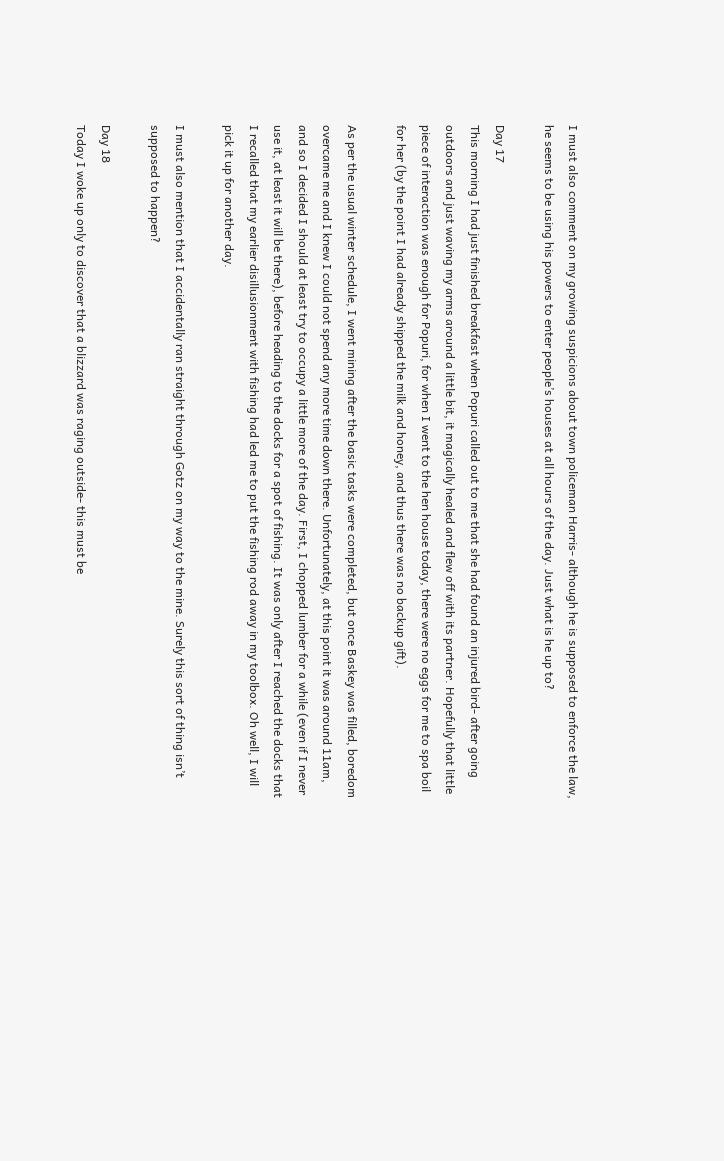I must also comment on my growing suspicions about town policeman Harris- although he is supposed to enforce the law, he seems to be using his powers to enter people’s houses at all hours of the day. Just what is he up to?

Day 17
This morning I had just finished breakfast when Popuri called out to me that she had found an injured bird- after going outdoors and just waving my arms around a little bit, it magically healed and flew off with its partner. Hopefully that little piece of interaction was enough for Popuri, for when I went to the hen house today, there were no eggs for me to spa boil for her (by the point I had already shipped the milk and honey, and thus there was no backup gift).

As per the usual winter schedule, I went mining after the basic tasks were completed, but once Baskey was filled, boredom overcame me and I knew I could not spend any more time down there. Unfortunately, at this point it was around 11am, and so I decided I should at least try to occupy a little more of the day. First, I chopped lumber for a while (even if I never use it, at least it will be there), before heading to the docks for a spot of fishing. It was only after I reached the docks that I recalled that my earlier disillusionment with fishing had led me to put the fishing rod away in my toolbox. Oh well, I will pick it up for another day.

I must also mention that I accidentally ran straight through Gotz on my way to the mine. Surely this sort of thing isn’t supposed to happen?

Day 18
Today I woke up only to discover that a blizzard was raging outside- this must be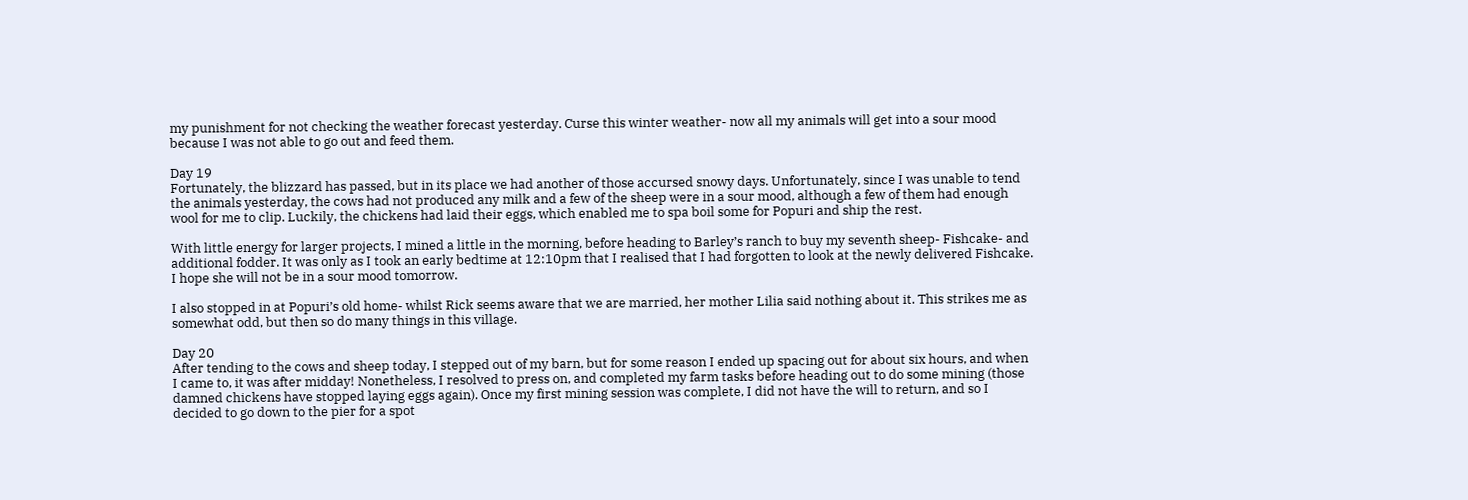my punishment for not checking the weather forecast yesterday. Curse this winter weather- now all my animals will get into a sour mood because I was not able to go out and feed them.

Day 19
Fortunately, the blizzard has passed, but in its place we had another of those accursed snowy days. Unfortunately, since I was unable to tend the animals yesterday, the cows had not produced any milk and a few of the sheep were in a sour mood, although a few of them had enough wool for me to clip. Luckily, the chickens had laid their eggs, which enabled me to spa boil some for Popuri and ship the rest.

With little energy for larger projects, I mined a little in the morning, before heading to Barley’s ranch to buy my seventh sheep- Fishcake- and additional fodder. It was only as I took an early bedtime at 12:10pm that I realised that I had forgotten to look at the newly delivered Fishcake. I hope she will not be in a sour mood tomorrow.

I also stopped in at Popuri’s old home- whilst Rick seems aware that we are married, her mother Lilia said nothing about it. This strikes me as somewhat odd, but then so do many things in this village.

Day 20
After tending to the cows and sheep today, I stepped out of my barn, but for some reason I ended up spacing out for about six hours, and when I came to, it was after midday! Nonetheless, I resolved to press on, and completed my farm tasks before heading out to do some mining (those damned chickens have stopped laying eggs again). Once my first mining session was complete, I did not have the will to return, and so I decided to go down to the pier for a spot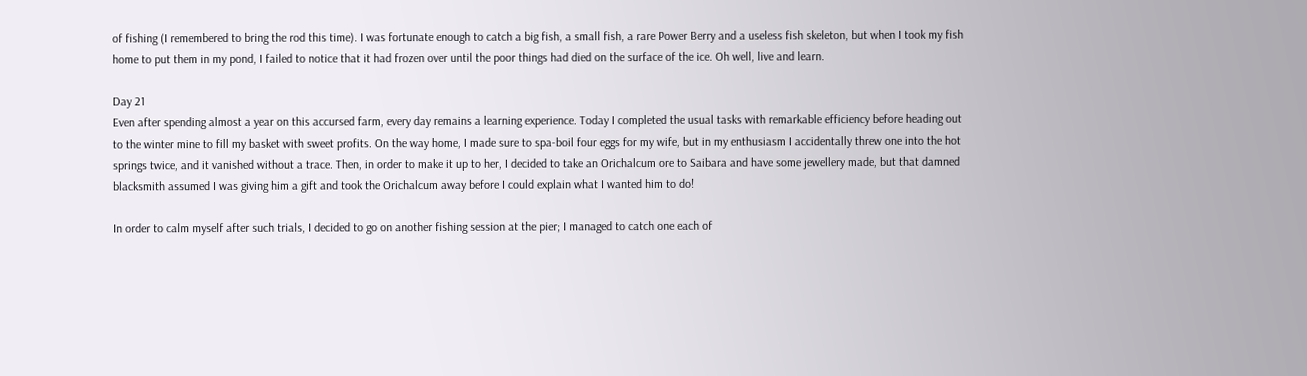of fishing (I remembered to bring the rod this time). I was fortunate enough to catch a big fish, a small fish, a rare Power Berry and a useless fish skeleton, but when I took my fish home to put them in my pond, I failed to notice that it had frozen over until the poor things had died on the surface of the ice. Oh well, live and learn.

Day 21
Even after spending almost a year on this accursed farm, every day remains a learning experience. Today I completed the usual tasks with remarkable efficiency before heading out to the winter mine to fill my basket with sweet profits. On the way home, I made sure to spa-boil four eggs for my wife, but in my enthusiasm I accidentally threw one into the hot springs twice, and it vanished without a trace. Then, in order to make it up to her, I decided to take an Orichalcum ore to Saibara and have some jewellery made, but that damned blacksmith assumed I was giving him a gift and took the Orichalcum away before I could explain what I wanted him to do!

In order to calm myself after such trials, I decided to go on another fishing session at the pier; I managed to catch one each of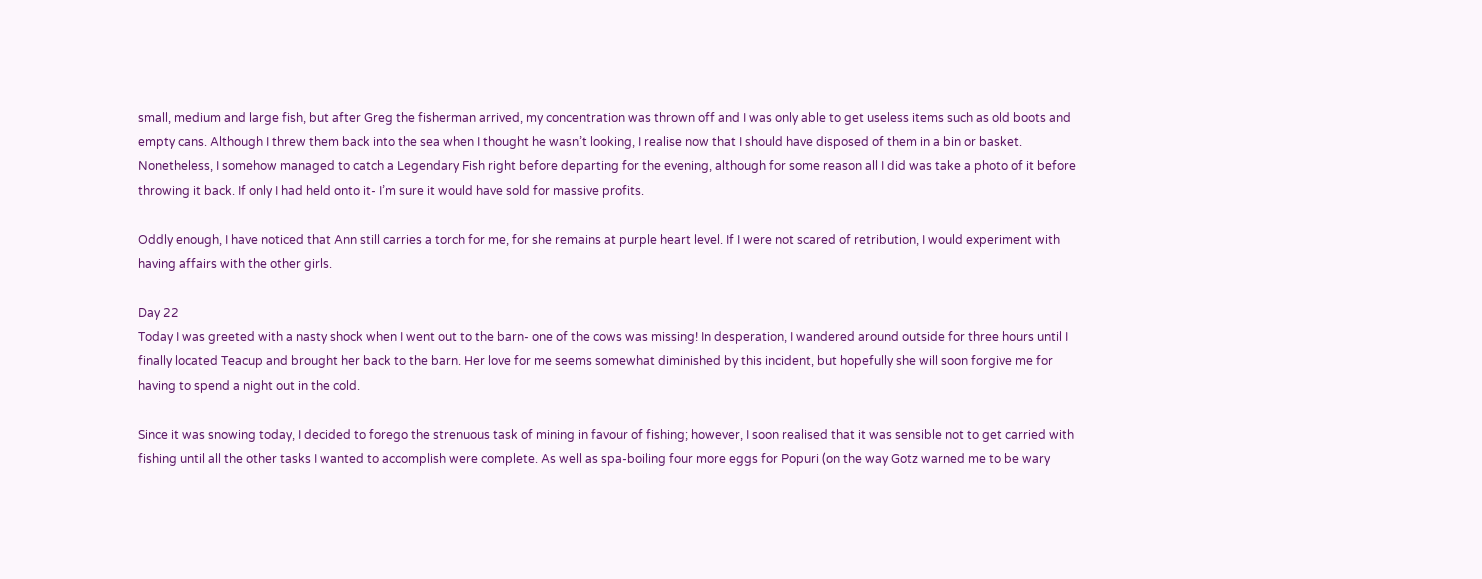small, medium and large fish, but after Greg the fisherman arrived, my concentration was thrown off and I was only able to get useless items such as old boots and empty cans. Although I threw them back into the sea when I thought he wasn’t looking, I realise now that I should have disposed of them in a bin or basket. Nonetheless, I somehow managed to catch a Legendary Fish right before departing for the evening, although for some reason all I did was take a photo of it before throwing it back. If only I had held onto it- I’m sure it would have sold for massive profits.

Oddly enough, I have noticed that Ann still carries a torch for me, for she remains at purple heart level. If I were not scared of retribution, I would experiment with having affairs with the other girls.

Day 22
Today I was greeted with a nasty shock when I went out to the barn- one of the cows was missing! In desperation, I wandered around outside for three hours until I finally located Teacup and brought her back to the barn. Her love for me seems somewhat diminished by this incident, but hopefully she will soon forgive me for having to spend a night out in the cold.

Since it was snowing today, I decided to forego the strenuous task of mining in favour of fishing; however, I soon realised that it was sensible not to get carried with fishing until all the other tasks I wanted to accomplish were complete. As well as spa-boiling four more eggs for Popuri (on the way Gotz warned me to be wary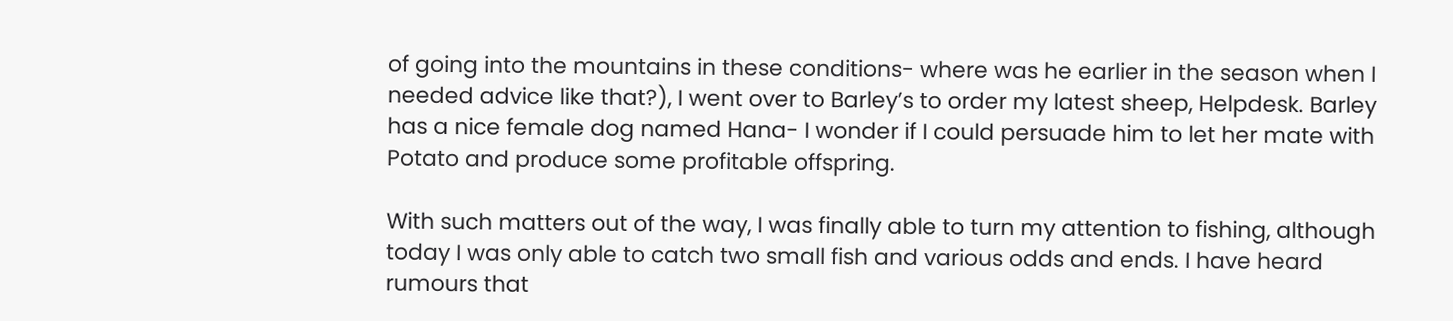of going into the mountains in these conditions- where was he earlier in the season when I needed advice like that?), I went over to Barley’s to order my latest sheep, Helpdesk. Barley has a nice female dog named Hana- I wonder if I could persuade him to let her mate with Potato and produce some profitable offspring.

With such matters out of the way, I was finally able to turn my attention to fishing, although today I was only able to catch two small fish and various odds and ends. I have heard rumours that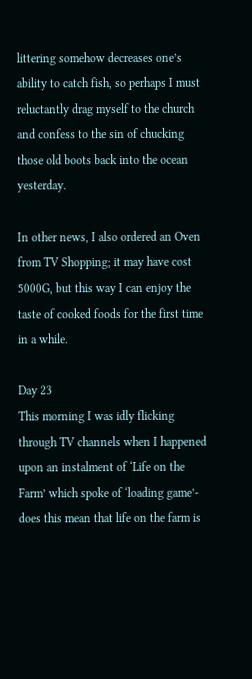littering somehow decreases one’s ability to catch fish, so perhaps I must reluctantly drag myself to the church and confess to the sin of chucking those old boots back into the ocean yesterday.

In other news, I also ordered an Oven from TV Shopping; it may have cost 5000G, but this way I can enjoy the taste of cooked foods for the first time in a while.

Day 23
This morning I was idly flicking through TV channels when I happened upon an instalment of ‘Life on the Farm’ which spoke of ‘loading game’- does this mean that life on the farm is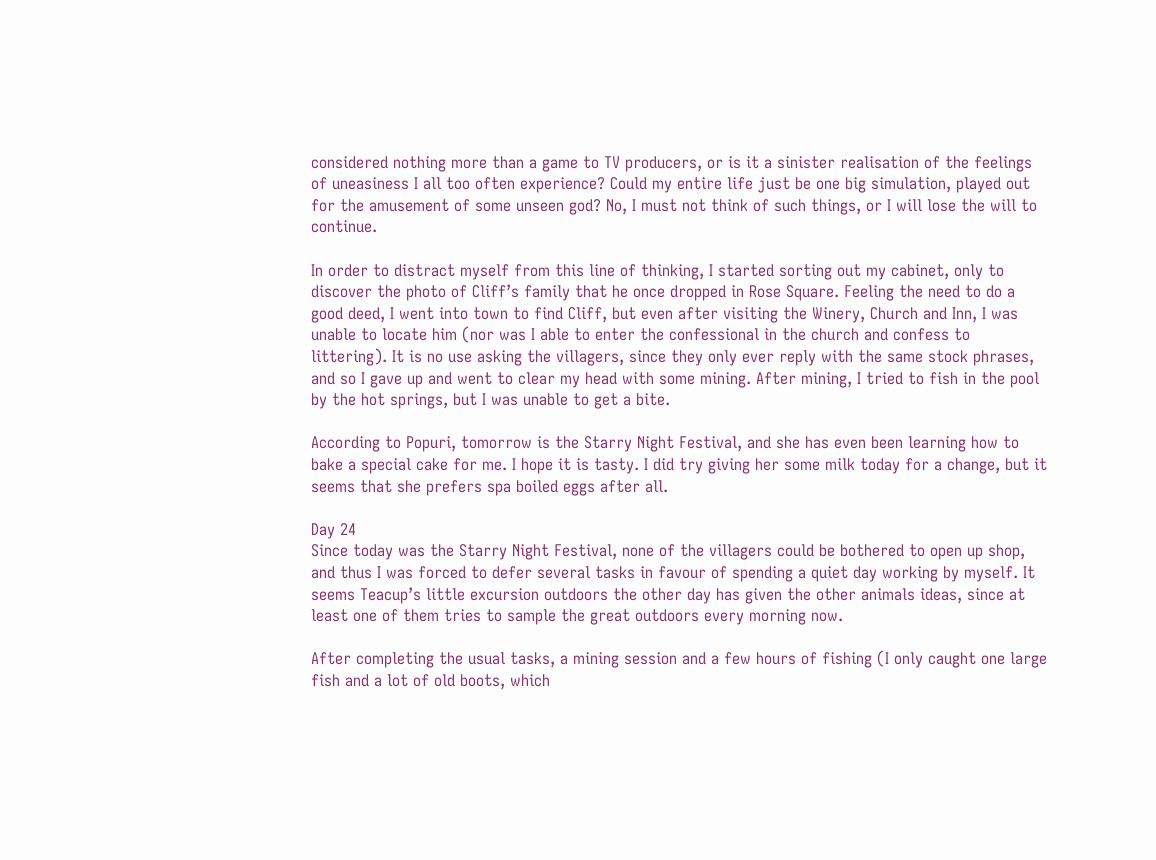considered nothing more than a game to TV producers, or is it a sinister realisation of the feelings of uneasiness I all too often experience? Could my entire life just be one big simulation, played out for the amusement of some unseen god? No, I must not think of such things, or I will lose the will to continue.

In order to distract myself from this line of thinking, I started sorting out my cabinet, only to discover the photo of Cliff’s family that he once dropped in Rose Square. Feeling the need to do a good deed, I went into town to find Cliff, but even after visiting the Winery, Church and Inn, I was unable to locate him (nor was I able to enter the confessional in the church and confess to littering). It is no use asking the villagers, since they only ever reply with the same stock phrases, and so I gave up and went to clear my head with some mining. After mining, I tried to fish in the pool by the hot springs, but I was unable to get a bite.

According to Popuri, tomorrow is the Starry Night Festival, and she has even been learning how to bake a special cake for me. I hope it is tasty. I did try giving her some milk today for a change, but it seems that she prefers spa boiled eggs after all.

Day 24
Since today was the Starry Night Festival, none of the villagers could be bothered to open up shop, and thus I was forced to defer several tasks in favour of spending a quiet day working by myself. It seems Teacup’s little excursion outdoors the other day has given the other animals ideas, since at least one of them tries to sample the great outdoors every morning now.

After completing the usual tasks, a mining session and a few hours of fishing (I only caught one large fish and a lot of old boots, which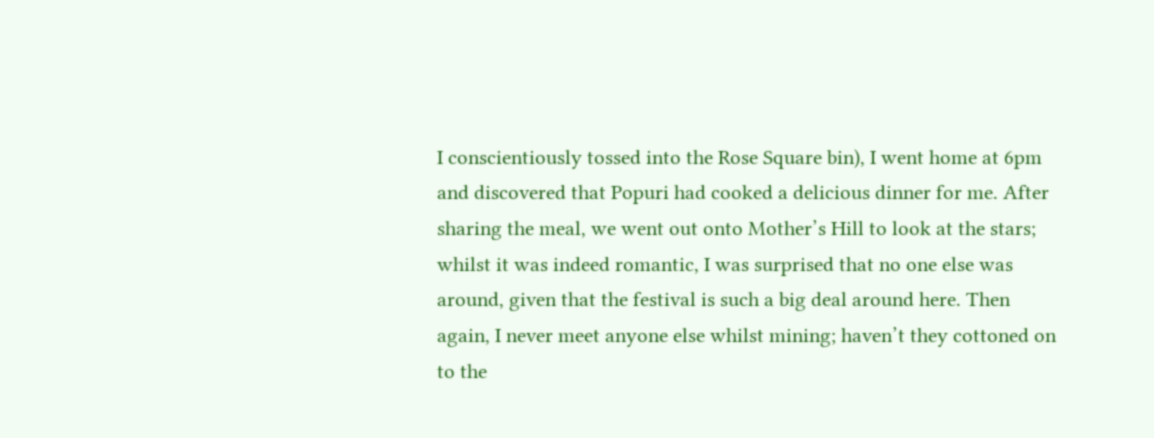I conscientiously tossed into the Rose Square bin), I went home at 6pm and discovered that Popuri had cooked a delicious dinner for me. After sharing the meal, we went out onto Mother’s Hill to look at the stars; whilst it was indeed romantic, I was surprised that no one else was around, given that the festival is such a big deal around here. Then again, I never meet anyone else whilst mining; haven’t they cottoned on to the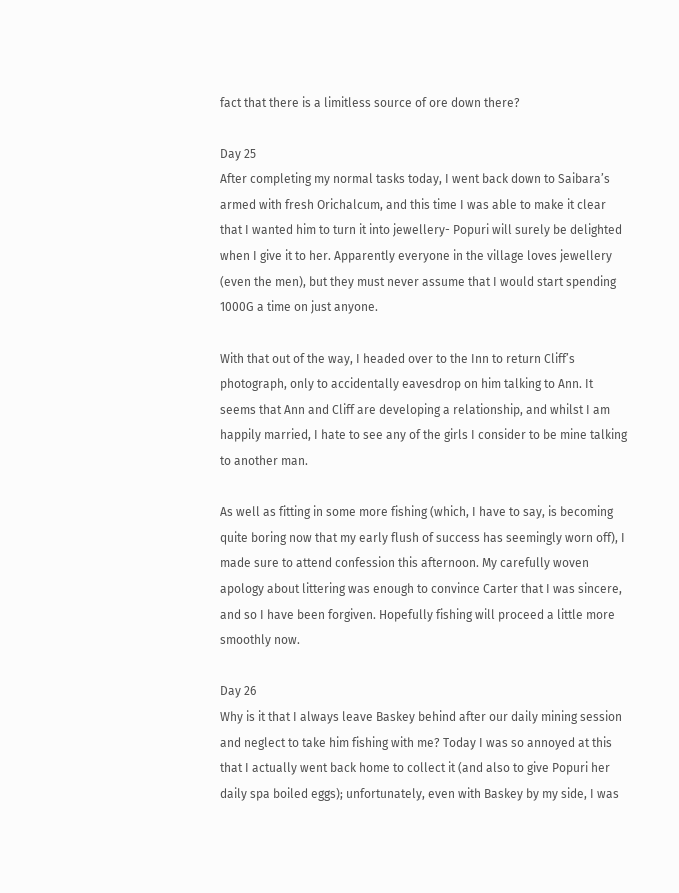fact that there is a limitless source of ore down there?

Day 25
After completing my normal tasks today, I went back down to Saibara’s armed with fresh Orichalcum, and this time I was able to make it clear that I wanted him to turn it into jewellery- Popuri will surely be delighted when I give it to her. Apparently everyone in the village loves jewellery (even the men), but they must never assume that I would start spending 1000G a time on just anyone.

With that out of the way, I headed over to the Inn to return Cliff’s photograph, only to accidentally eavesdrop on him talking to Ann. It seems that Ann and Cliff are developing a relationship, and whilst I am happily married, I hate to see any of the girls I consider to be mine talking to another man.

As well as fitting in some more fishing (which, I have to say, is becoming quite boring now that my early flush of success has seemingly worn off), I made sure to attend confession this afternoon. My carefully woven apology about littering was enough to convince Carter that I was sincere, and so I have been forgiven. Hopefully fishing will proceed a little more smoothly now.

Day 26
Why is it that I always leave Baskey behind after our daily mining session and neglect to take him fishing with me? Today I was so annoyed at this that I actually went back home to collect it (and also to give Popuri her daily spa boiled eggs); unfortunately, even with Baskey by my side, I was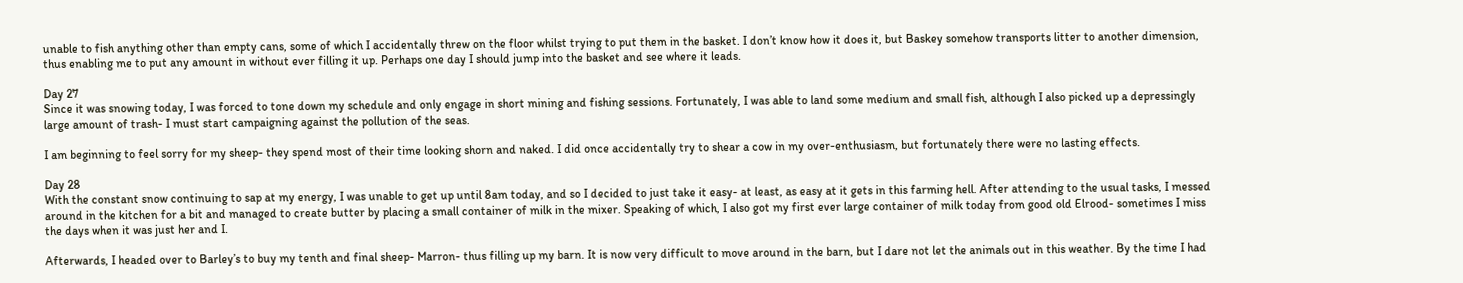unable to fish anything other than empty cans, some of which I accidentally threw on the floor whilst trying to put them in the basket. I don’t know how it does it, but Baskey somehow transports litter to another dimension, thus enabling me to put any amount in without ever filling it up. Perhaps one day I should jump into the basket and see where it leads.

Day 27
Since it was snowing today, I was forced to tone down my schedule and only engage in short mining and fishing sessions. Fortunately, I was able to land some medium and small fish, although I also picked up a depressingly large amount of trash- I must start campaigning against the pollution of the seas.

I am beginning to feel sorry for my sheep- they spend most of their time looking shorn and naked. I did once accidentally try to shear a cow in my over-enthusiasm, but fortunately there were no lasting effects.

Day 28
With the constant snow continuing to sap at my energy, I was unable to get up until 8am today, and so I decided to just take it easy- at least, as easy at it gets in this farming hell. After attending to the usual tasks, I messed around in the kitchen for a bit and managed to create butter by placing a small container of milk in the mixer. Speaking of which, I also got my first ever large container of milk today from good old Elrood- sometimes I miss the days when it was just her and I.

Afterwards, I headed over to Barley’s to buy my tenth and final sheep- Marron- thus filling up my barn. It is now very difficult to move around in the barn, but I dare not let the animals out in this weather. By the time I had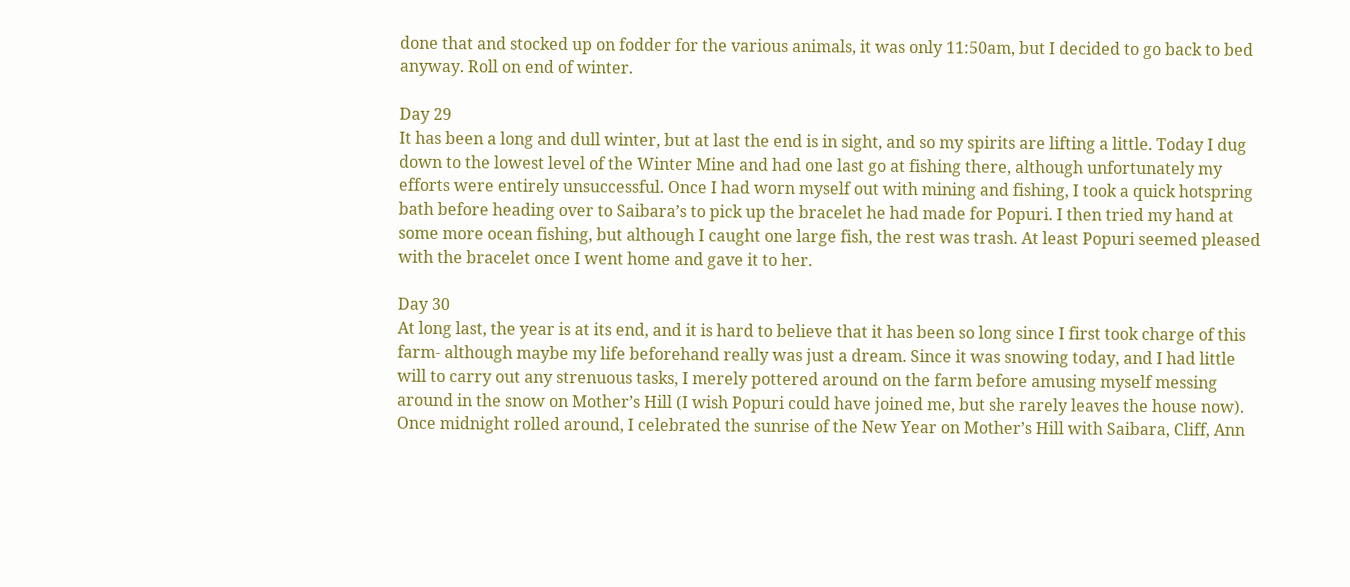done that and stocked up on fodder for the various animals, it was only 11:50am, but I decided to go back to bed anyway. Roll on end of winter.

Day 29
It has been a long and dull winter, but at last the end is in sight, and so my spirits are lifting a little. Today I dug down to the lowest level of the Winter Mine and had one last go at fishing there, although unfortunately my efforts were entirely unsuccessful. Once I had worn myself out with mining and fishing, I took a quick hotspring bath before heading over to Saibara’s to pick up the bracelet he had made for Popuri. I then tried my hand at some more ocean fishing, but although I caught one large fish, the rest was trash. At least Popuri seemed pleased with the bracelet once I went home and gave it to her.

Day 30
At long last, the year is at its end, and it is hard to believe that it has been so long since I first took charge of this farm- although maybe my life beforehand really was just a dream. Since it was snowing today, and I had little will to carry out any strenuous tasks, I merely pottered around on the farm before amusing myself messing around in the snow on Mother’s Hill (I wish Popuri could have joined me, but she rarely leaves the house now). Once midnight rolled around, I celebrated the sunrise of the New Year on Mother’s Hill with Saibara, Cliff, Ann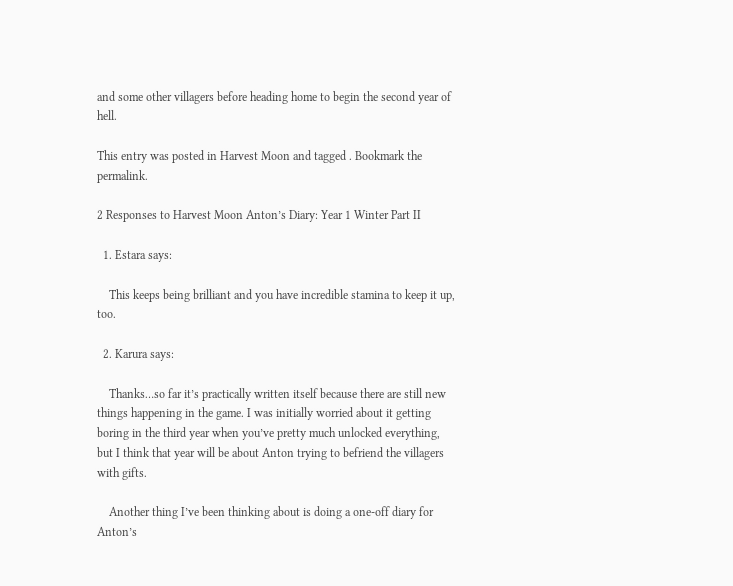and some other villagers before heading home to begin the second year of hell.

This entry was posted in Harvest Moon and tagged . Bookmark the permalink.

2 Responses to Harvest Moon Anton’s Diary: Year 1 Winter Part II

  1. Estara says:

    This keeps being brilliant and you have incredible stamina to keep it up, too.

  2. Karura says:

    Thanks…so far it’s practically written itself because there are still new things happening in the game. I was initially worried about it getting boring in the third year when you’ve pretty much unlocked everything, but I think that year will be about Anton trying to befriend the villagers with gifts.

    Another thing I’ve been thinking about is doing a one-off diary for Anton’s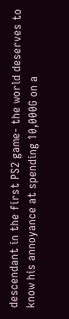descendant in the first PS2 game- the world deserves to know his annoyance at spending 10,000G on a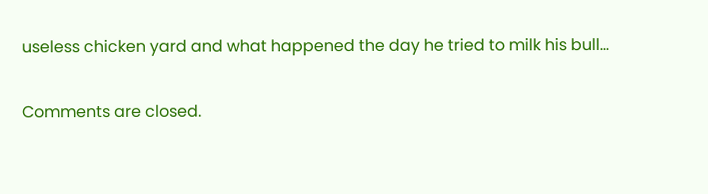useless chicken yard and what happened the day he tried to milk his bull…

Comments are closed.